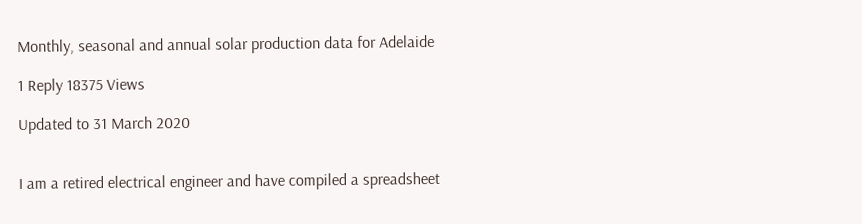Monthly, seasonal and annual solar production data for Adelaide

1 Reply 18375 Views

Updated to 31 March 2020


I am a retired electrical engineer and have compiled a spreadsheet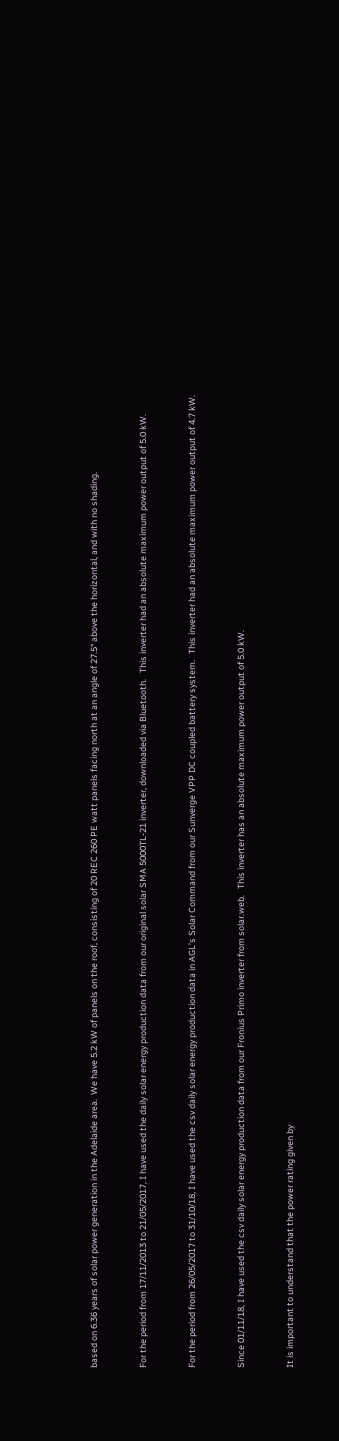based on 6.36 years of solar power generation in the Adelaide area.  We have 5.2 kW of panels on the roof, consisting of 20 REC 260 PE watt panels facing north at an angle of 27.5° above the horizontal, and with no shading.


For the period from 17/11/2013 to 21/05/2017, I have used the daily solar energy production data from our original solar SMA 5000TL-21 inverter, downloaded via Bluetooth.   This inverter had an absolute maximum power output of 5.0 kW.


For the period from 26/05/2017 to 31/10/18, I have used the csv daily solar energy production data in AGL’s Solar Command from our Sunverge VPP DC coupled battery system.   This inverter had an absolute maximum power output of 4.7 kW.


Since 01/11/18, I have used the csv daily solar energy production data from our Fronius Primo inverter from solar.web.   This inverter has an absolute maximum power output of 5.0 kW.


It is important to understand that the power rating given by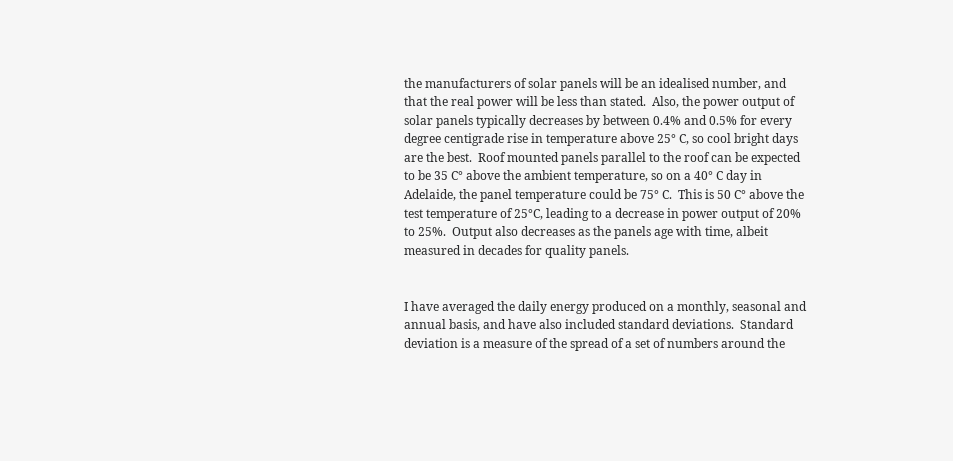the manufacturers of solar panels will be an idealised number, and that the real power will be less than stated.  Also, the power output of solar panels typically decreases by between 0.4% and 0.5% for every degree centigrade rise in temperature above 25° C, so cool bright days are the best.  Roof mounted panels parallel to the roof can be expected to be 35 C° above the ambient temperature, so on a 40° C day in Adelaide, the panel temperature could be 75° C.  This is 50 C° above the test temperature of 25°C, leading to a decrease in power output of 20% to 25%.  Output also decreases as the panels age with time, albeit measured in decades for quality panels.


I have averaged the daily energy produced on a monthly, seasonal and annual basis, and have also included standard deviations.  Standard deviation is a measure of the spread of a set of numbers around the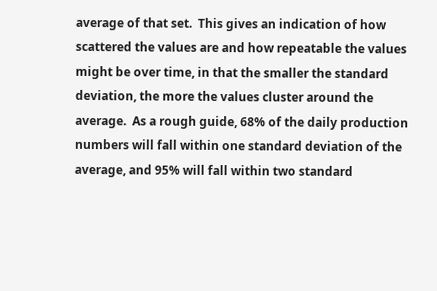average of that set.  This gives an indication of how scattered the values are and how repeatable the values might be over time, in that the smaller the standard deviation, the more the values cluster around the average.  As a rough guide, 68% of the daily production numbers will fall within one standard deviation of the average, and 95% will fall within two standard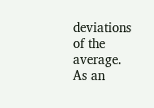deviations of the average.  As an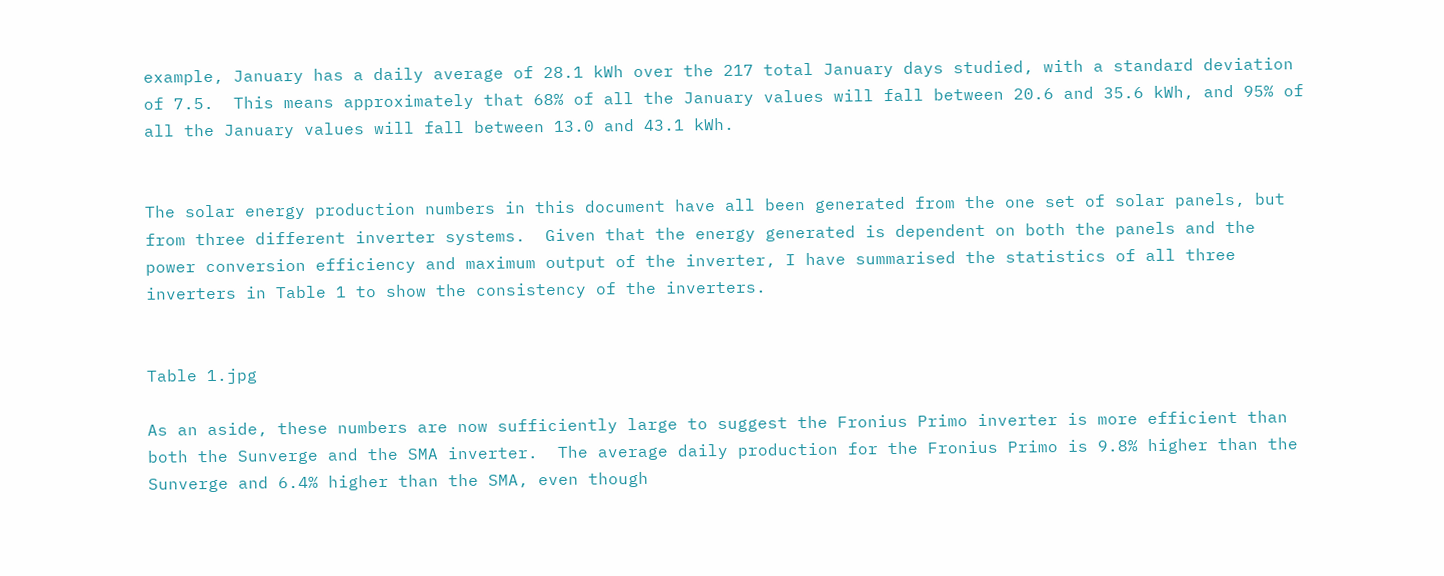example, January has a daily average of 28.1 kWh over the 217 total January days studied, with a standard deviation of 7.5.  This means approximately that 68% of all the January values will fall between 20.6 and 35.6 kWh, and 95% of all the January values will fall between 13.0 and 43.1 kWh.


The solar energy production numbers in this document have all been generated from the one set of solar panels, but from three different inverter systems.  Given that the energy generated is dependent on both the panels and the power conversion efficiency and maximum output of the inverter, I have summarised the statistics of all three inverters in Table 1 to show the consistency of the inverters.


Table 1.jpg

As an aside, these numbers are now sufficiently large to suggest the Fronius Primo inverter is more efficient than both the Sunverge and the SMA inverter.  The average daily production for the Fronius Primo is 9.8% higher than the Sunverge and 6.4% higher than the SMA, even though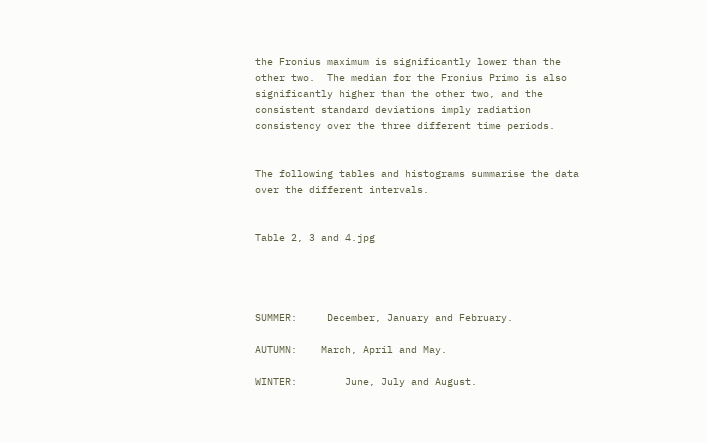the Fronius maximum is significantly lower than the other two.  The median for the Fronius Primo is also significantly higher than the other two, and the consistent standard deviations imply radiation consistency over the three different time periods.


The following tables and histograms summarise the data over the different intervals.


Table 2, 3 and 4.jpg




SUMMER:     December, January and February.

AUTUMN:    March, April and May.

WINTER:        June, July and August.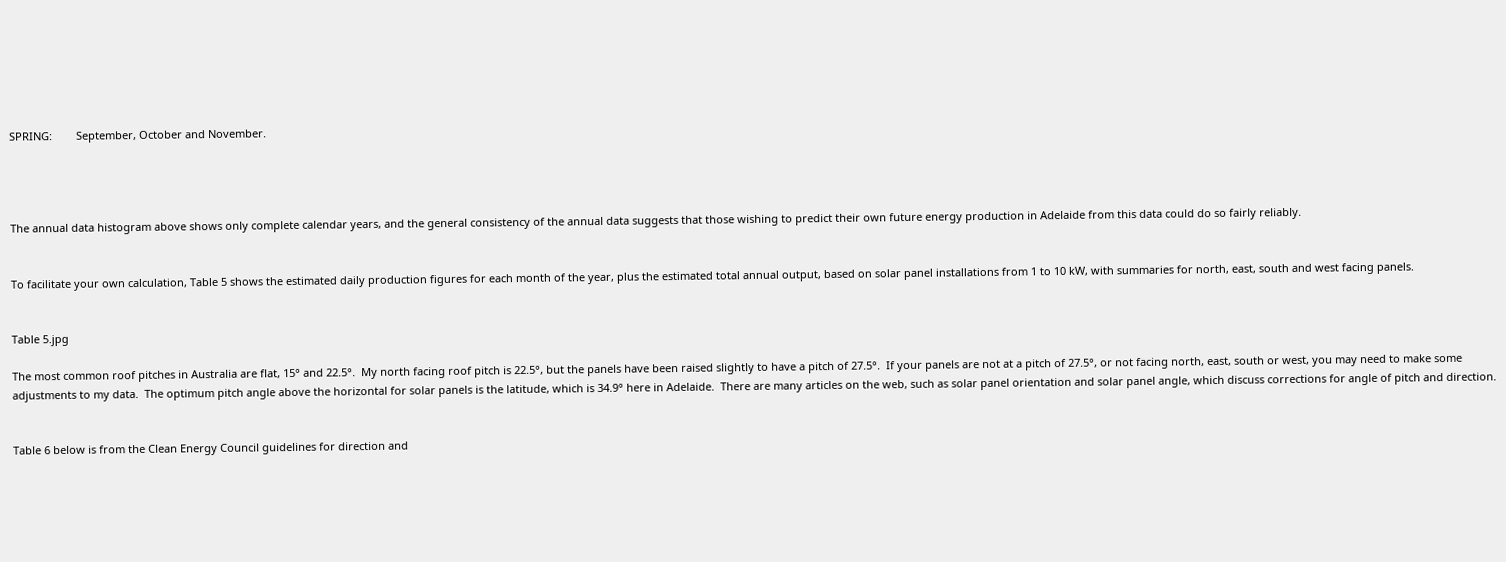SPRING:        September, October and November.




The annual data histogram above shows only complete calendar years, and the general consistency of the annual data suggests that those wishing to predict their own future energy production in Adelaide from this data could do so fairly reliably.


To facilitate your own calculation, Table 5 shows the estimated daily production figures for each month of the year, plus the estimated total annual output, based on solar panel installations from 1 to 10 kW, with summaries for north, east, south and west facing panels.


Table 5.jpg

The most common roof pitches in Australia are flat, 15° and 22.5°.  My north facing roof pitch is 22.5°, but the panels have been raised slightly to have a pitch of 27.5°.  If your panels are not at a pitch of 27.5°, or not facing north, east, south or west, you may need to make some adjustments to my data.  The optimum pitch angle above the horizontal for solar panels is the latitude, which is 34.9° here in Adelaide.  There are many articles on the web, such as solar panel orientation and solar panel angle, which discuss corrections for angle of pitch and direction.


Table 6 below is from the Clean Energy Council guidelines for direction and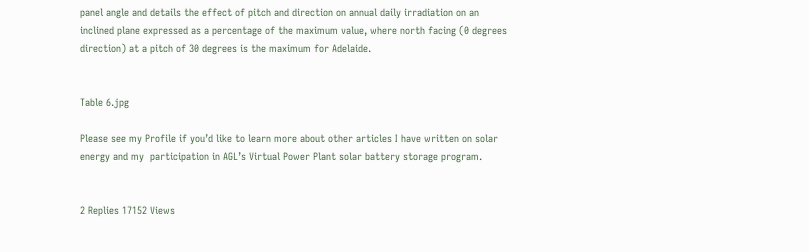panel angle and details the effect of pitch and direction on annual daily irradiation on an inclined plane expressed as a percentage of the maximum value, where north facing (0 degrees direction) at a pitch of 30 degrees is the maximum for Adelaide.


Table 6.jpg

Please see my Profile if you’d like to learn more about other articles I have written on solar energy and my  participation in AGL’s Virtual Power Plant solar battery storage program.


2 Replies 17152 Views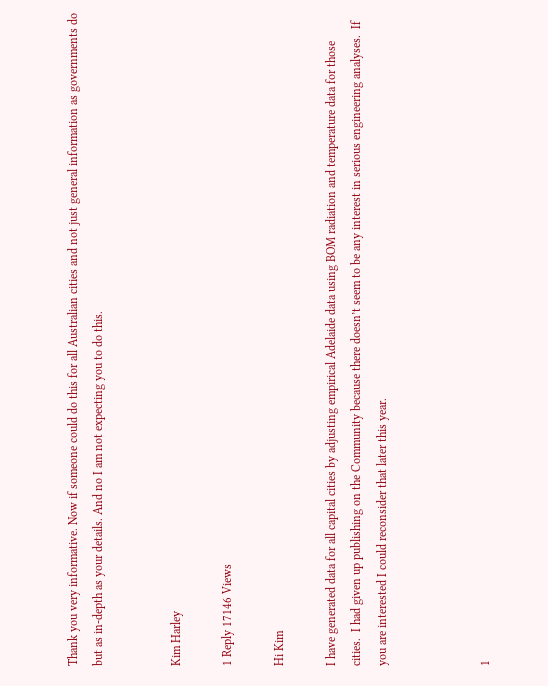Thank you very informative. Now if someone could do this for all Australian cities and not just general information as governments do but as in-depth as your details. And no I am not expecting you to do this.


Kim Harley

1 Reply 17146 Views

Hi Kim

I have generated data for all capital cities by adjusting empirical Adelaide data using BOM radiation and temperature data for those cities.  I had given up publishing on the Community because there doesn’t seem to be any interest in serious engineering analyses.  If you are interested I could reconsider that later this year.



1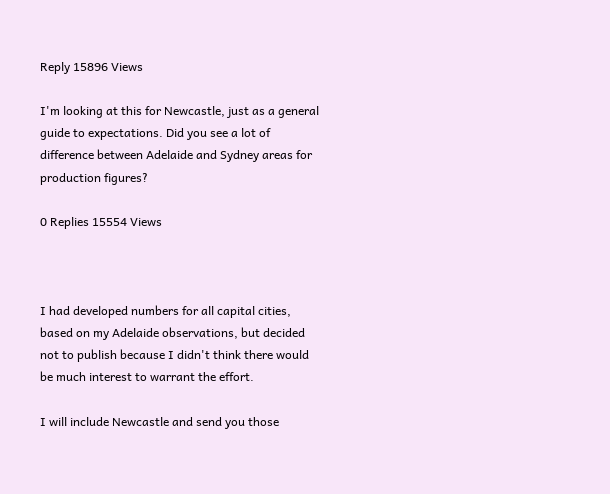Reply 15896 Views

I'm looking at this for Newcastle, just as a general guide to expectations. Did you see a lot of difference between Adelaide and Sydney areas for production figures?

0 Replies 15554 Views



I had developed numbers for all capital cities, based on my Adelaide observations, but decided not to publish because I didn't think there would be much interest to warrant the effort.

I will include Newcastle and send you those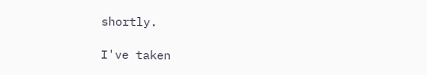shortly.

I've taken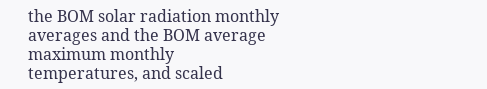the BOM solar radiation monthly averages and the BOM average maximum monthly temperatures, and scaled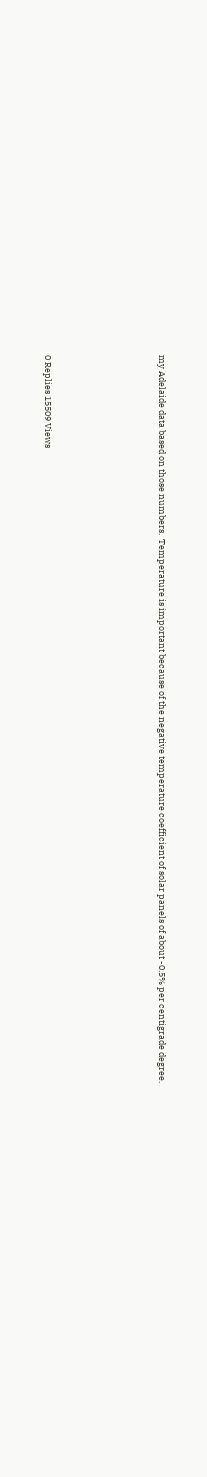my Adelaide data based on those numbers.  Temperature is important because of the negative temperature coefficient of solar panels of about -0.5% per centigrade degree.





0 Replies 15509 Views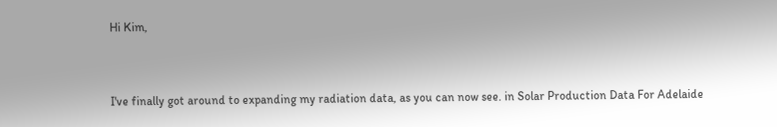Hi Kim,


I've finally got around to expanding my radiation data, as you can now see. in Solar Production Data For Adelaide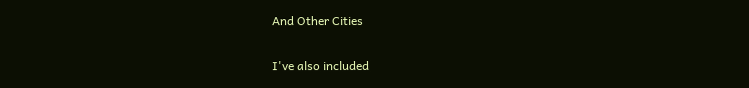And Other Cities

I've also included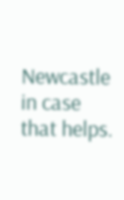Newcastle in case that helps.